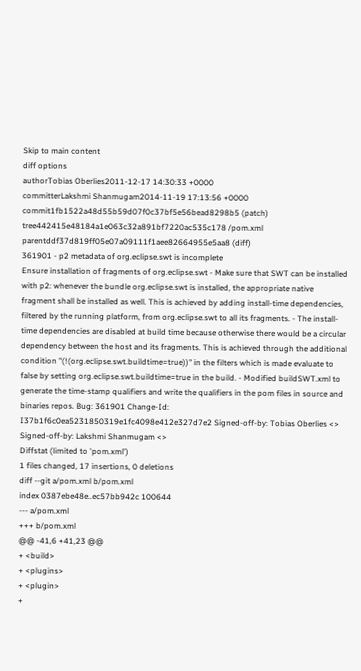Skip to main content
diff options
authorTobias Oberlies2011-12-17 14:30:33 +0000
committerLakshmi Shanmugam2014-11-19 17:13:56 +0000
commit1fb1522a48d55b59d07f0c37bf5e56bead8298b5 (patch)
tree442415e48184a1e063c32a891bf7220ac535c178 /pom.xml
parentddf37d819ff05e07a09111f1aee82664955e5aa8 (diff)
361901 - p2 metadata of org.eclipse.swt is incomplete
Ensure installation of fragments of org.eclipse.swt - Make sure that SWT can be installed with p2: whenever the bundle org.eclipse.swt is installed, the appropriate native fragment shall be installed as well. This is achieved by adding install-time dependencies, filtered by the running platform, from org.eclipse.swt to all its fragments. - The install-time dependencies are disabled at build time because otherwise there would be a circular dependency between the host and its fragments. This is achieved through the additional condition "(!(org.eclipse.swt.buildtime=true))" in the filters which is made evaluate to false by setting org.eclipse.swt.buildtime=true in the build. - Modified buildSWT.xml to generate the time-stamp qualifiers and write the qualifiers in the pom files in source and binaries repos. Bug: 361901 Change-Id: I37b1f6c0ea5231850319e1fc4098e412e327d7e2 Signed-off-by: Tobias Oberlies <> Signed-off-by: Lakshmi Shanmugam <>
Diffstat (limited to 'pom.xml')
1 files changed, 17 insertions, 0 deletions
diff --git a/pom.xml b/pom.xml
index 0387ebe48e..ec57bb942c 100644
--- a/pom.xml
+++ b/pom.xml
@@ -41,6 +41,23 @@
+ <build>
+ <plugins>
+ <plugin>
+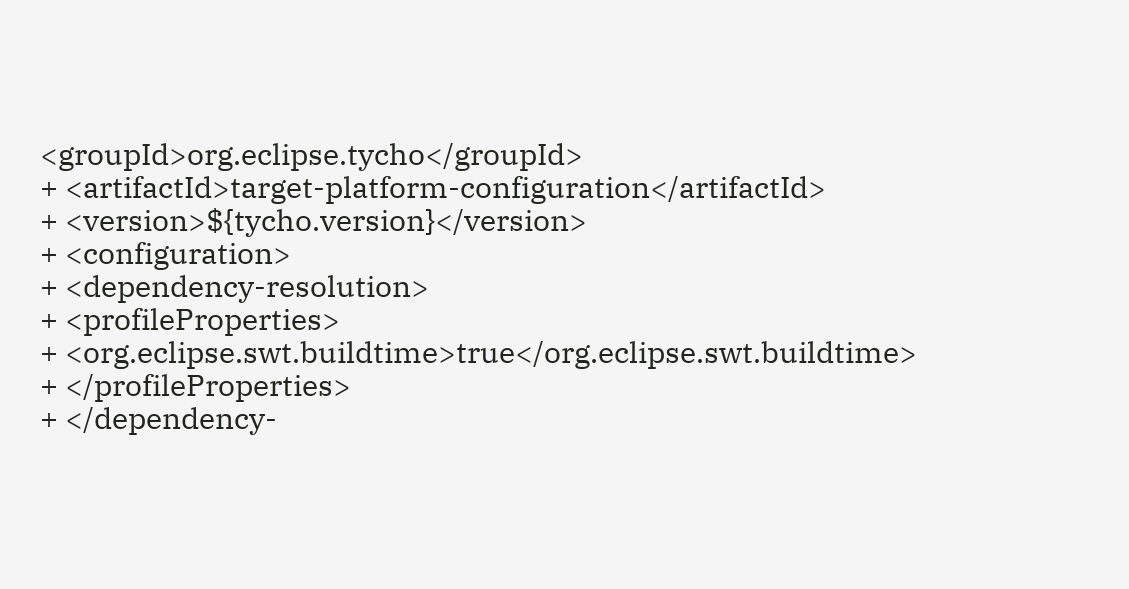<groupId>org.eclipse.tycho</groupId>
+ <artifactId>target-platform-configuration</artifactId>
+ <version>${tycho.version}</version>
+ <configuration>
+ <dependency-resolution>
+ <profileProperties>
+ <org.eclipse.swt.buildtime>true</org.eclipse.swt.buildtime>
+ </profileProperties>
+ </dependency-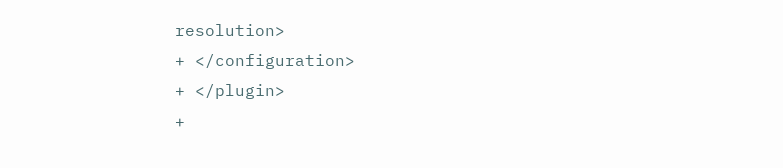resolution>
+ </configuration>
+ </plugin>
+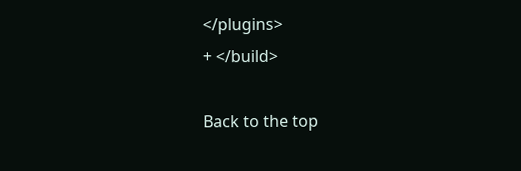</plugins>
+ </build>

Back to the top